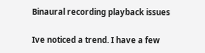Binaural recording playback issues

Ive noticed a trend. I have a few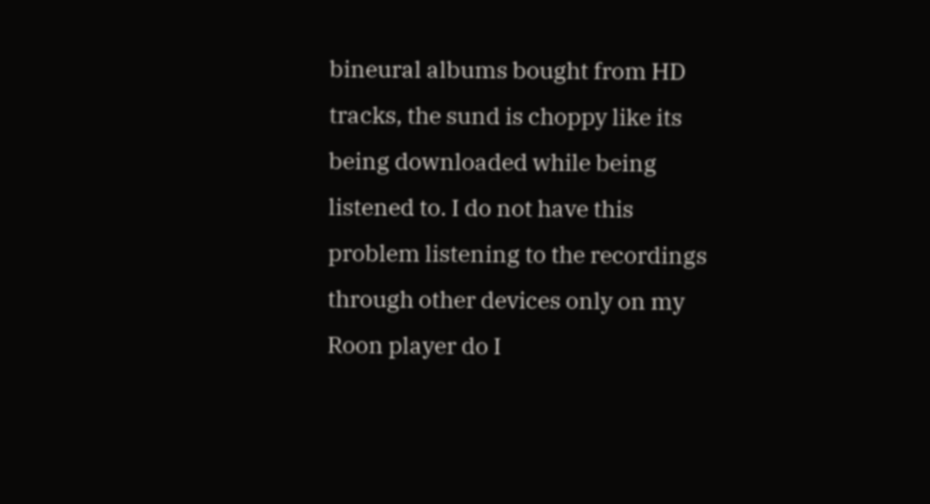bineural albums bought from HD tracks, the sund is choppy like its being downloaded while being listened to. I do not have this problem listening to the recordings through other devices only on my Roon player do I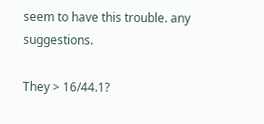seem to have this trouble. any suggestions.

They > 16/44.1?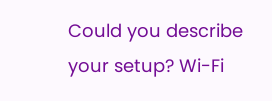Could you describe your setup? Wi-Fi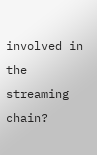involved in the streaming chain?